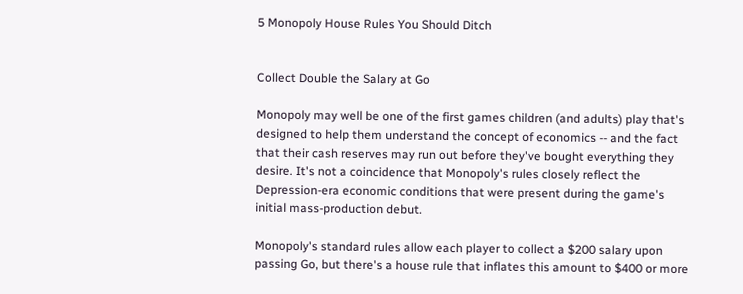5 Monopoly House Rules You Should Ditch


Collect Double the Salary at Go

Monopoly may well be one of the first games children (and adults) play that's designed to help them understand the concept of economics -- and the fact that their cash reserves may run out before they've bought everything they desire. It's not a coincidence that Monopoly's rules closely reflect the Depression-era economic conditions that were present during the game's initial mass-production debut.

Monopoly's standard rules allow each player to collect a $200 salary upon passing Go, but there's a house rule that inflates this amount to $400 or more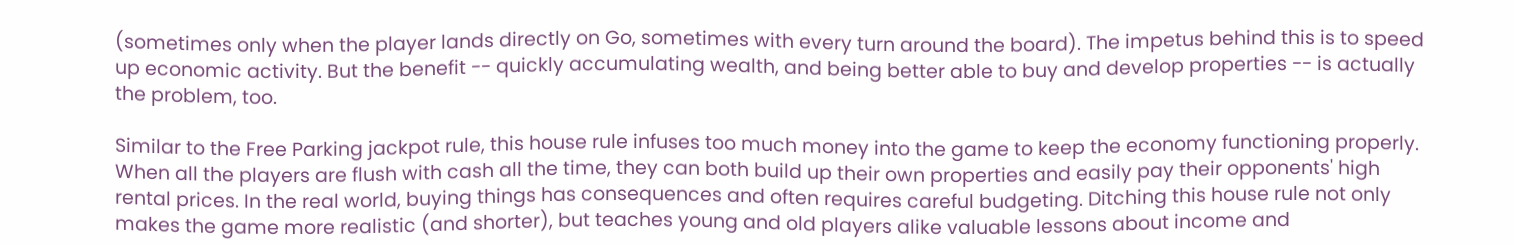(sometimes only when the player lands directly on Go, sometimes with every turn around the board). The impetus behind this is to speed up economic activity. But the benefit -- quickly accumulating wealth, and being better able to buy and develop properties -- is actually the problem, too.

Similar to the Free Parking jackpot rule, this house rule infuses too much money into the game to keep the economy functioning properly. When all the players are flush with cash all the time, they can both build up their own properties and easily pay their opponents' high rental prices. In the real world, buying things has consequences and often requires careful budgeting. Ditching this house rule not only makes the game more realistic (and shorter), but teaches young and old players alike valuable lessons about income and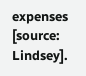expenses [source: Lindsey].